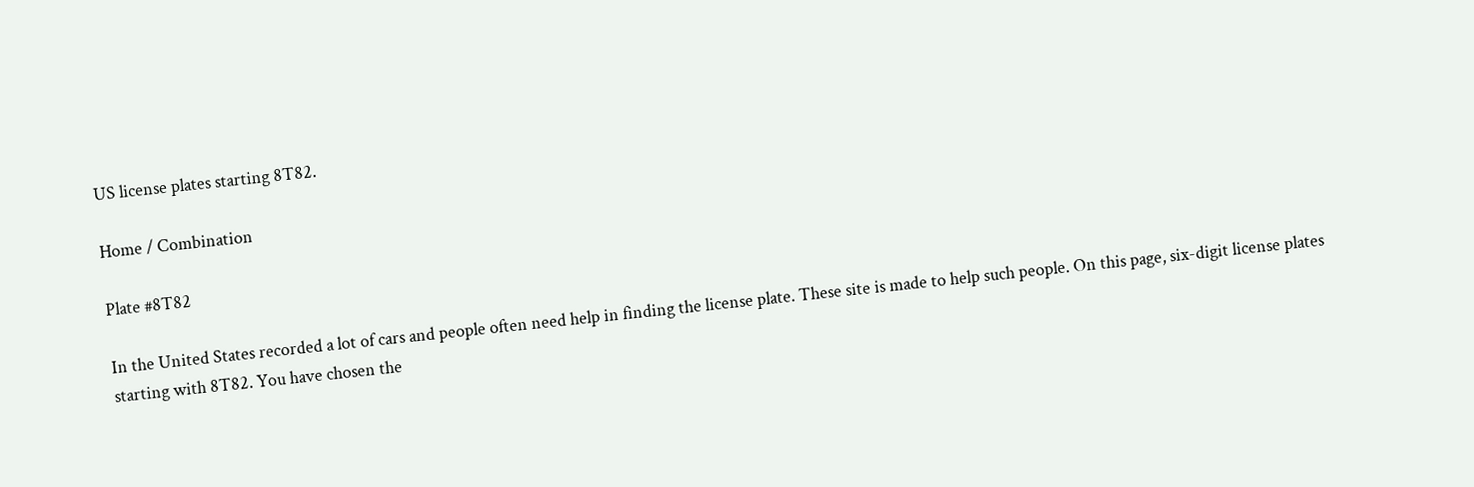US license plates starting 8T82.

Home / Combination

Plate #8T82

In the United States recorded a lot of cars and people often need help in finding the license plate. These site is made to help such people. On this page, six-digit license plates starting with 8T82. You have chosen the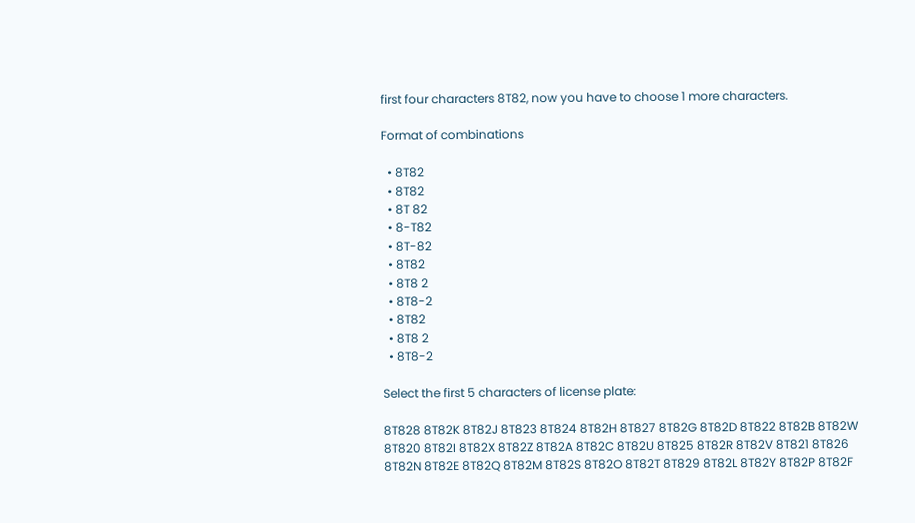first four characters 8T82, now you have to choose 1 more characters.

Format of combinations

  • 8T82
  • 8T82
  • 8T 82
  • 8-T82
  • 8T-82
  • 8T82
  • 8T8 2
  • 8T8-2
  • 8T82
  • 8T8 2
  • 8T8-2

Select the first 5 characters of license plate:

8T828 8T82K 8T82J 8T823 8T824 8T82H 8T827 8T82G 8T82D 8T822 8T82B 8T82W 8T820 8T82I 8T82X 8T82Z 8T82A 8T82C 8T82U 8T825 8T82R 8T82V 8T821 8T826 8T82N 8T82E 8T82Q 8T82M 8T82S 8T82O 8T82T 8T829 8T82L 8T82Y 8T82P 8T82F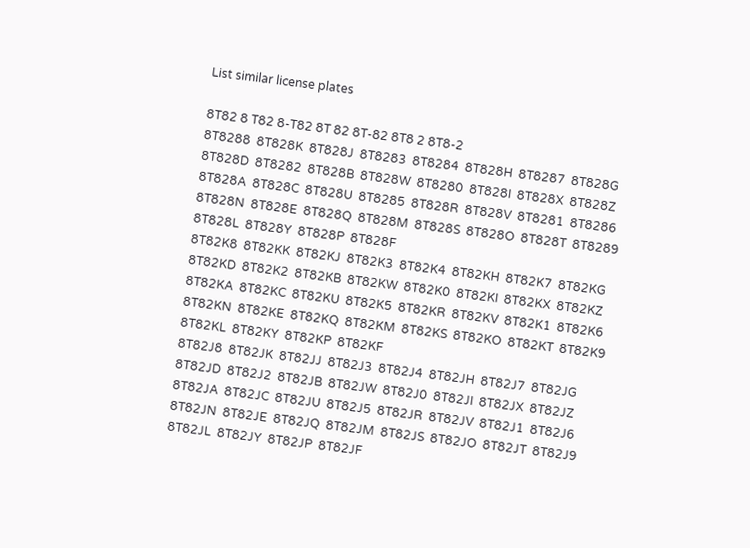List similar license plates

8T82 8 T82 8-T82 8T 82 8T-82 8T8 2 8T8-2
8T8288  8T828K  8T828J  8T8283  8T8284  8T828H  8T8287  8T828G  8T828D  8T8282  8T828B  8T828W  8T8280  8T828I  8T828X  8T828Z  8T828A  8T828C  8T828U  8T8285  8T828R  8T828V  8T8281  8T8286  8T828N  8T828E  8T828Q  8T828M  8T828S  8T828O  8T828T  8T8289  8T828L  8T828Y  8T828P  8T828F
8T82K8  8T82KK  8T82KJ  8T82K3  8T82K4  8T82KH  8T82K7  8T82KG  8T82KD  8T82K2  8T82KB  8T82KW  8T82K0  8T82KI  8T82KX  8T82KZ  8T82KA  8T82KC  8T82KU  8T82K5  8T82KR  8T82KV  8T82K1  8T82K6  8T82KN  8T82KE  8T82KQ  8T82KM  8T82KS  8T82KO  8T82KT  8T82K9  8T82KL  8T82KY  8T82KP  8T82KF
8T82J8  8T82JK  8T82JJ  8T82J3  8T82J4  8T82JH  8T82J7  8T82JG  8T82JD  8T82J2  8T82JB  8T82JW  8T82J0  8T82JI  8T82JX  8T82JZ  8T82JA  8T82JC  8T82JU  8T82J5  8T82JR  8T82JV  8T82J1  8T82J6  8T82JN  8T82JE  8T82JQ  8T82JM  8T82JS  8T82JO  8T82JT  8T82J9  8T82JL  8T82JY  8T82JP  8T82JF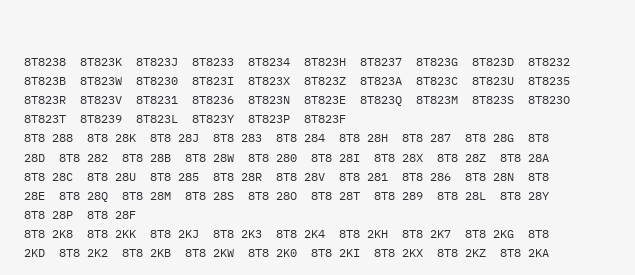8T8238  8T823K  8T823J  8T8233  8T8234  8T823H  8T8237  8T823G  8T823D  8T8232  8T823B  8T823W  8T8230  8T823I  8T823X  8T823Z  8T823A  8T823C  8T823U  8T8235  8T823R  8T823V  8T8231  8T8236  8T823N  8T823E  8T823Q  8T823M  8T823S  8T823O  8T823T  8T8239  8T823L  8T823Y  8T823P  8T823F
8T8 288  8T8 28K  8T8 28J  8T8 283  8T8 284  8T8 28H  8T8 287  8T8 28G  8T8 28D  8T8 282  8T8 28B  8T8 28W  8T8 280  8T8 28I  8T8 28X  8T8 28Z  8T8 28A  8T8 28C  8T8 28U  8T8 285  8T8 28R  8T8 28V  8T8 281  8T8 286  8T8 28N  8T8 28E  8T8 28Q  8T8 28M  8T8 28S  8T8 28O  8T8 28T  8T8 289  8T8 28L  8T8 28Y  8T8 28P  8T8 28F
8T8 2K8  8T8 2KK  8T8 2KJ  8T8 2K3  8T8 2K4  8T8 2KH  8T8 2K7  8T8 2KG  8T8 2KD  8T8 2K2  8T8 2KB  8T8 2KW  8T8 2K0  8T8 2KI  8T8 2KX  8T8 2KZ  8T8 2KA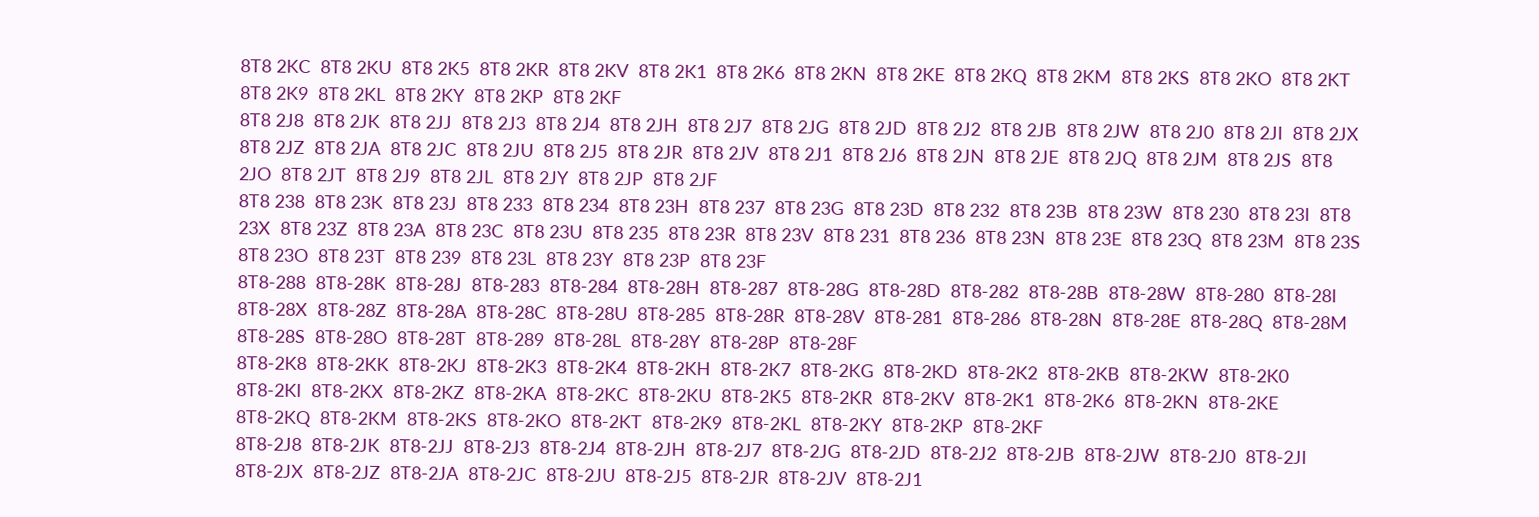8T8 2KC  8T8 2KU  8T8 2K5  8T8 2KR  8T8 2KV  8T8 2K1  8T8 2K6  8T8 2KN  8T8 2KE  8T8 2KQ  8T8 2KM  8T8 2KS  8T8 2KO  8T8 2KT  8T8 2K9  8T8 2KL  8T8 2KY  8T8 2KP  8T8 2KF
8T8 2J8  8T8 2JK  8T8 2JJ  8T8 2J3  8T8 2J4  8T8 2JH  8T8 2J7  8T8 2JG  8T8 2JD  8T8 2J2  8T8 2JB  8T8 2JW  8T8 2J0  8T8 2JI  8T8 2JX  8T8 2JZ  8T8 2JA  8T8 2JC  8T8 2JU  8T8 2J5  8T8 2JR  8T8 2JV  8T8 2J1  8T8 2J6  8T8 2JN  8T8 2JE  8T8 2JQ  8T8 2JM  8T8 2JS  8T8 2JO  8T8 2JT  8T8 2J9  8T8 2JL  8T8 2JY  8T8 2JP  8T8 2JF
8T8 238  8T8 23K  8T8 23J  8T8 233  8T8 234  8T8 23H  8T8 237  8T8 23G  8T8 23D  8T8 232  8T8 23B  8T8 23W  8T8 230  8T8 23I  8T8 23X  8T8 23Z  8T8 23A  8T8 23C  8T8 23U  8T8 235  8T8 23R  8T8 23V  8T8 231  8T8 236  8T8 23N  8T8 23E  8T8 23Q  8T8 23M  8T8 23S  8T8 23O  8T8 23T  8T8 239  8T8 23L  8T8 23Y  8T8 23P  8T8 23F
8T8-288  8T8-28K  8T8-28J  8T8-283  8T8-284  8T8-28H  8T8-287  8T8-28G  8T8-28D  8T8-282  8T8-28B  8T8-28W  8T8-280  8T8-28I  8T8-28X  8T8-28Z  8T8-28A  8T8-28C  8T8-28U  8T8-285  8T8-28R  8T8-28V  8T8-281  8T8-286  8T8-28N  8T8-28E  8T8-28Q  8T8-28M  8T8-28S  8T8-28O  8T8-28T  8T8-289  8T8-28L  8T8-28Y  8T8-28P  8T8-28F
8T8-2K8  8T8-2KK  8T8-2KJ  8T8-2K3  8T8-2K4  8T8-2KH  8T8-2K7  8T8-2KG  8T8-2KD  8T8-2K2  8T8-2KB  8T8-2KW  8T8-2K0  8T8-2KI  8T8-2KX  8T8-2KZ  8T8-2KA  8T8-2KC  8T8-2KU  8T8-2K5  8T8-2KR  8T8-2KV  8T8-2K1  8T8-2K6  8T8-2KN  8T8-2KE  8T8-2KQ  8T8-2KM  8T8-2KS  8T8-2KO  8T8-2KT  8T8-2K9  8T8-2KL  8T8-2KY  8T8-2KP  8T8-2KF
8T8-2J8  8T8-2JK  8T8-2JJ  8T8-2J3  8T8-2J4  8T8-2JH  8T8-2J7  8T8-2JG  8T8-2JD  8T8-2J2  8T8-2JB  8T8-2JW  8T8-2J0  8T8-2JI  8T8-2JX  8T8-2JZ  8T8-2JA  8T8-2JC  8T8-2JU  8T8-2J5  8T8-2JR  8T8-2JV  8T8-2J1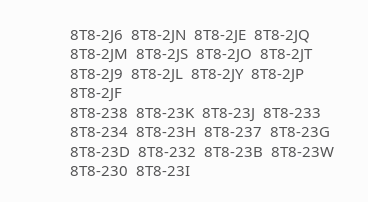8T8-2J6  8T8-2JN  8T8-2JE  8T8-2JQ  8T8-2JM  8T8-2JS  8T8-2JO  8T8-2JT  8T8-2J9  8T8-2JL  8T8-2JY  8T8-2JP  8T8-2JF
8T8-238  8T8-23K  8T8-23J  8T8-233  8T8-234  8T8-23H  8T8-237  8T8-23G  8T8-23D  8T8-232  8T8-23B  8T8-23W  8T8-230  8T8-23I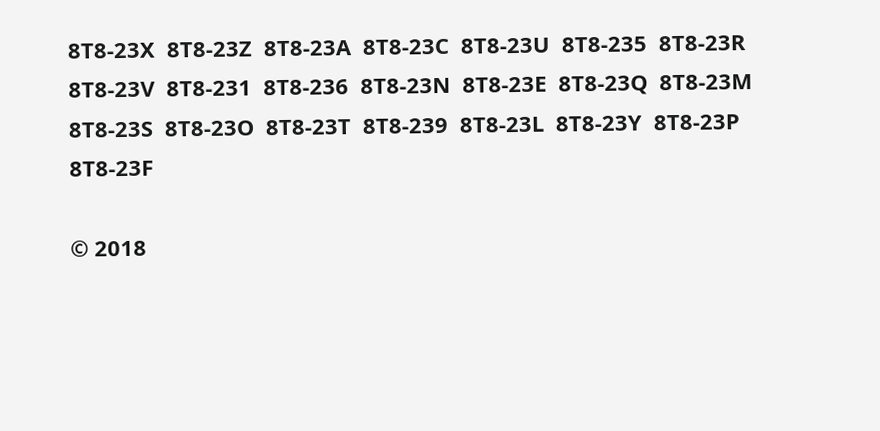8T8-23X  8T8-23Z  8T8-23A  8T8-23C  8T8-23U  8T8-235  8T8-23R  8T8-23V  8T8-231  8T8-236  8T8-23N  8T8-23E  8T8-23Q  8T8-23M  8T8-23S  8T8-23O  8T8-23T  8T8-239  8T8-23L  8T8-23Y  8T8-23P  8T8-23F

© 2018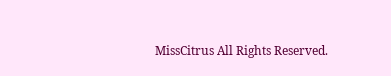MissCitrus All Rights Reserved.